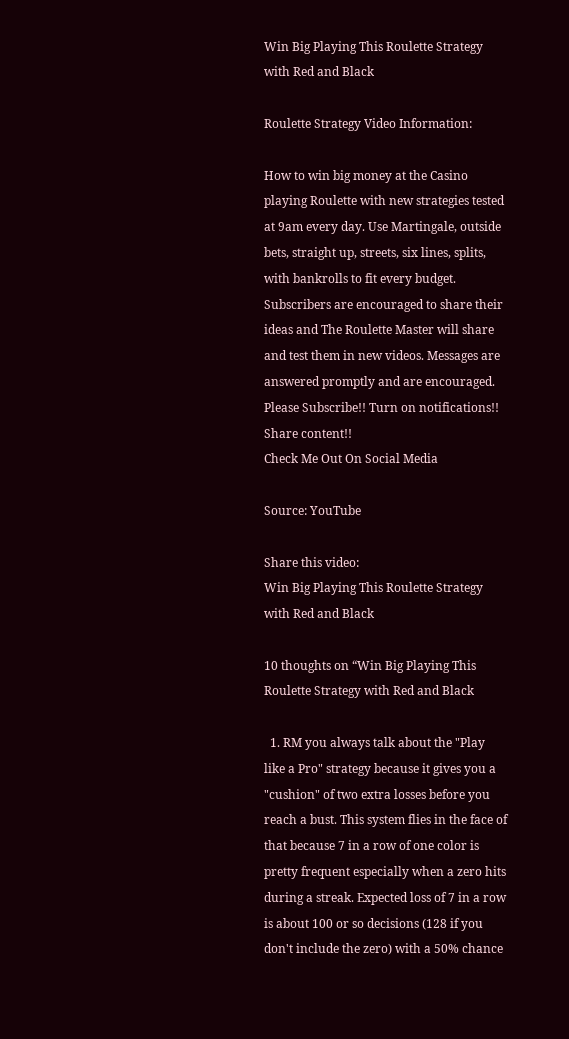Win Big Playing This Roulette Strategy with Red and Black

Roulette Strategy Video Information:

How to win big money at the Casino playing Roulette with new strategies tested at 9am every day. Use Martingale, outside bets, straight up, streets, six lines, splits, with bankrolls to fit every budget. Subscribers are encouraged to share their ideas and The Roulette Master will share and test them in new videos. Messages are answered promptly and are encouraged. Please Subscribe!! Turn on notifications!! Share content!!
Check Me Out On Social Media

Source: YouTube

Share this video:
Win Big Playing This Roulette Strategy with Red and Black

10 thoughts on “Win Big Playing This Roulette Strategy with Red and Black

  1. RM you always talk about the "Play like a Pro" strategy because it gives you a "cushion" of two extra losses before you reach a bust. This system flies in the face of that because 7 in a row of one color is pretty frequent especially when a zero hits during a streak. Expected loss of 7 in a row is about 100 or so decisions (128 if you don't include the zero) with a 50% chance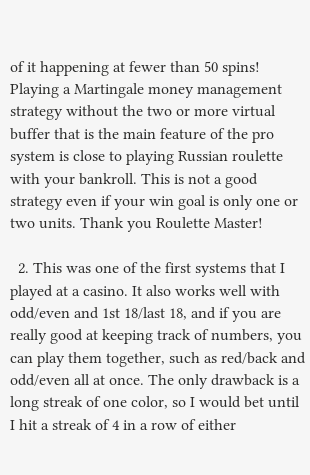of it happening at fewer than 50 spins! Playing a Martingale money management strategy without the two or more virtual buffer that is the main feature of the pro system is close to playing Russian roulette with your bankroll. This is not a good strategy even if your win goal is only one or two units. Thank you Roulette Master!

  2. This was one of the first systems that I played at a casino. It also works well with odd/even and 1st 18/last 18, and if you are really good at keeping track of numbers, you can play them together, such as red/back and odd/even all at once. The only drawback is a long streak of one color, so I would bet until I hit a streak of 4 in a row of either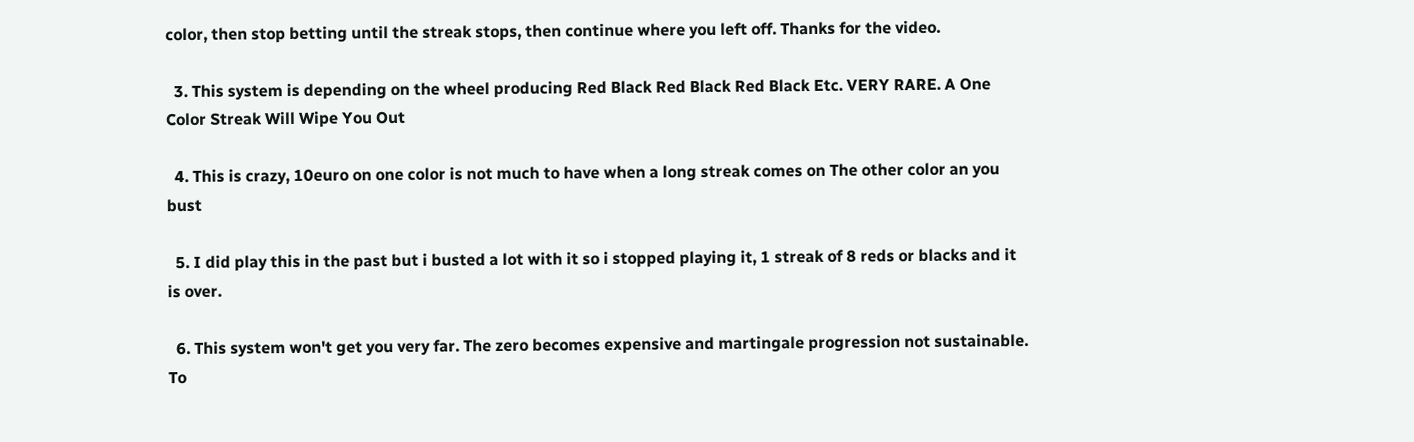color, then stop betting until the streak stops, then continue where you left off. Thanks for the video.

  3. This system is depending on the wheel producing Red Black Red Black Red Black Etc. VERY RARE. A One Color Streak Will Wipe You Out

  4. This is crazy, 10euro on one color is not much to have when a long streak comes on The other color an you bust

  5. I did play this in the past but i busted a lot with it so i stopped playing it, 1 streak of 8 reds or blacks and it is over.

  6. This system won't get you very far. The zero becomes expensive and martingale progression not sustainable. To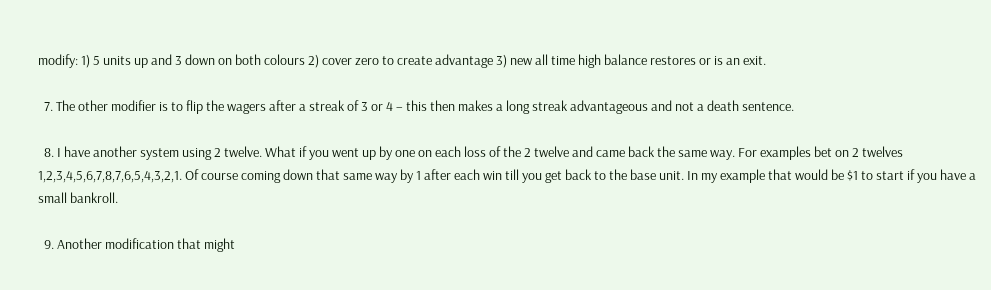modify: 1) 5 units up and 3 down on both colours 2) cover zero to create advantage 3) new all time high balance restores or is an exit.

  7. The other modifier is to flip the wagers after a streak of 3 or 4 – this then makes a long streak advantageous and not a death sentence.

  8. I have another system using 2 twelve. What if you went up by one on each loss of the 2 twelve and came back the same way. For examples bet on 2 twelves 1,2,3,4,5,6,7,8,7,6,5,4,3,2,1. Of course coming down that same way by 1 after each win till you get back to the base unit. In my example that would be $1 to start if you have a small bankroll.

  9. Another modification that might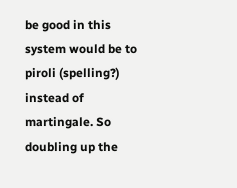be good in this system would be to piroli (spelling?) instead of martingale. So doubling up the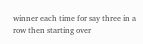winner each time for say three in a row then starting over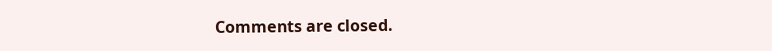Comments are closed.